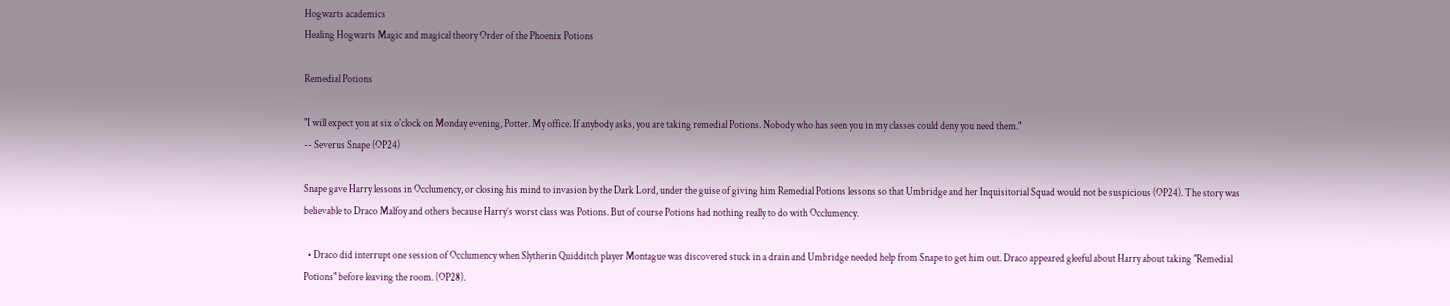Hogwarts academics
Healing Hogwarts Magic and magical theory Order of the Phoenix Potions

Remedial Potions

"I will expect you at six o'clock on Monday evening, Potter. My office. If anybody asks, you are taking remedial Potions. Nobody who has seen you in my classes could deny you need them."
-- Severus Snape (OP24)

Snape gave Harry lessons in Occlumency, or closing his mind to invasion by the Dark Lord, under the guise of giving him Remedial Potions lessons so that Umbridge and her Inquisitorial Squad would not be suspicious (OP24). The story was believable to Draco Malfoy and others because Harry’s worst class was Potions. But of course Potions had nothing really to do with Occlumency.

  • Draco did interrupt one session of Occlumency when Slytherin Quidditch player Montague was discovered stuck in a drain and Umbridge needed help from Snape to get him out. Draco appeared gleeful about Harry about taking "Remedial Potions" before leaving the room. (OP28).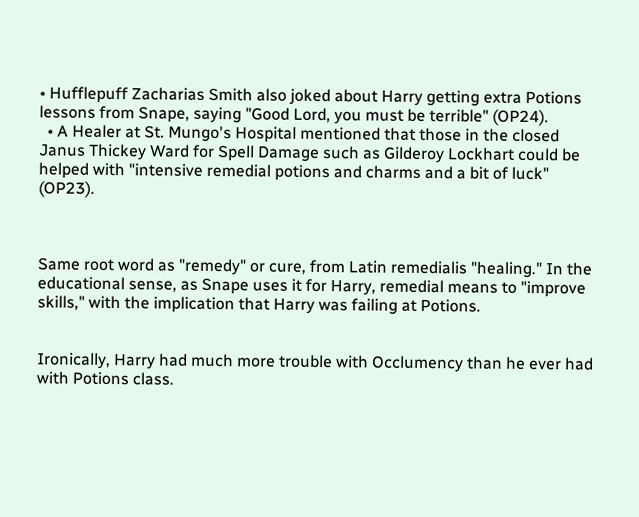• Hufflepuff Zacharias Smith also joked about Harry getting extra Potions lessons from Snape, saying "Good Lord, you must be terrible" (OP24).
  • A Healer at St. Mungo's Hospital mentioned that those in the closed Janus Thickey Ward for Spell Damage such as Gilderoy Lockhart could be helped with "intensive remedial potions and charms and a bit of luck" (OP23).



Same root word as "remedy" or cure, from Latin remedialis "healing." In the educational sense, as Snape uses it for Harry, remedial means to "improve skills," with the implication that Harry was failing at Potions.


Ironically, Harry had much more trouble with Occlumency than he ever had with Potions class.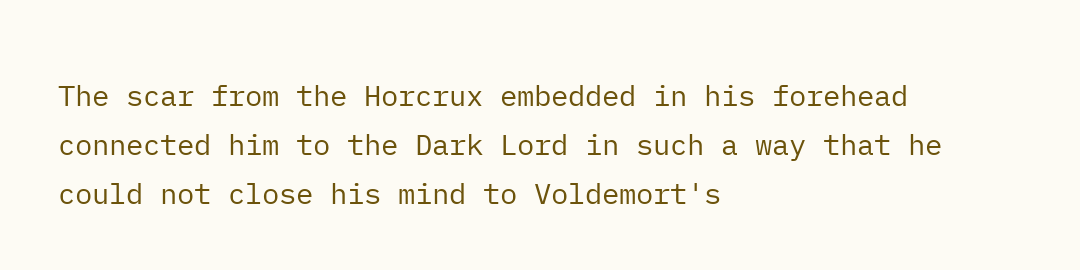The scar from the Horcrux embedded in his forehead connected him to the Dark Lord in such a way that he could not close his mind to Voldemort's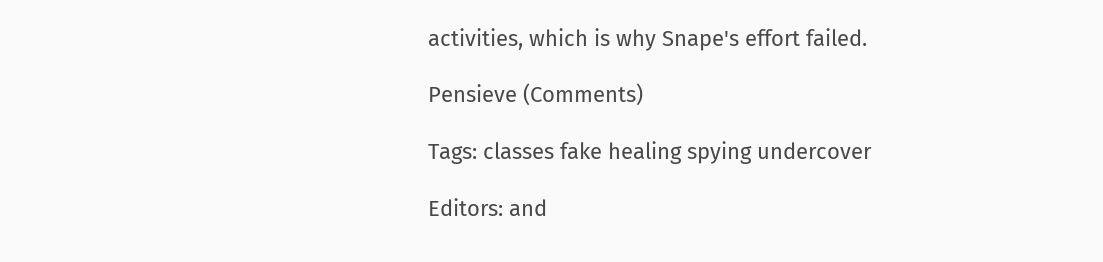activities, which is why Snape's effort failed.

Pensieve (Comments)

Tags: classes fake healing spying undercover

Editors: and